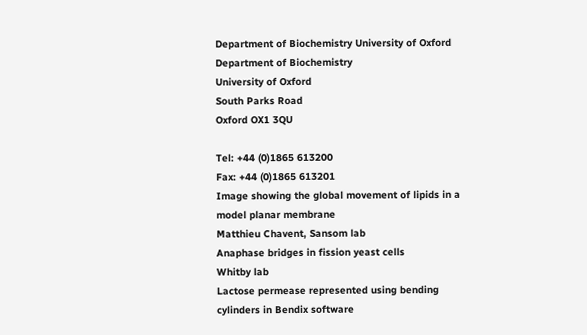Department of Biochemistry University of Oxford Department of Biochemistry
University of Oxford
South Parks Road
Oxford OX1 3QU

Tel: +44 (0)1865 613200
Fax: +44 (0)1865 613201
Image showing the global movement of lipids in a model planar membrane
Matthieu Chavent, Sansom lab
Anaphase bridges in fission yeast cells
Whitby lab
Lactose permease represented using bending cylinders in Bendix software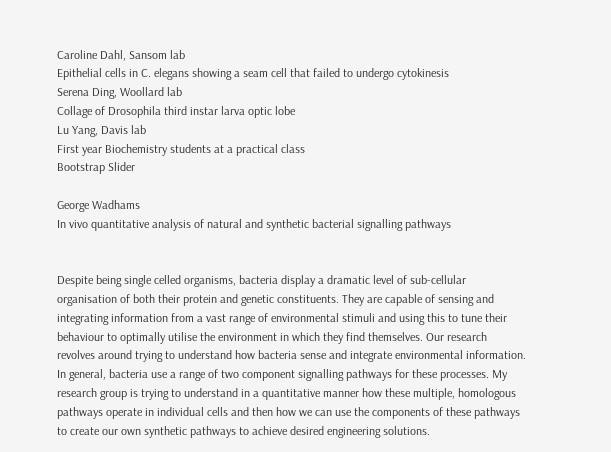Caroline Dahl, Sansom lab
Epithelial cells in C. elegans showing a seam cell that failed to undergo cytokinesis
Serena Ding, Woollard lab
Collage of Drosophila third instar larva optic lobe
Lu Yang, Davis lab
First year Biochemistry students at a practical class
Bootstrap Slider

George Wadhams
In vivo quantitative analysis of natural and synthetic bacterial signalling pathways


Despite being single celled organisms, bacteria display a dramatic level of sub-cellular organisation of both their protein and genetic constituents. They are capable of sensing and integrating information from a vast range of environmental stimuli and using this to tune their behaviour to optimally utilise the environment in which they find themselves. Our research revolves around trying to understand how bacteria sense and integrate environmental information. In general, bacteria use a range of two component signalling pathways for these processes. My research group is trying to understand in a quantitative manner how these multiple, homologous pathways operate in individual cells and then how we can use the components of these pathways to create our own synthetic pathways to achieve desired engineering solutions.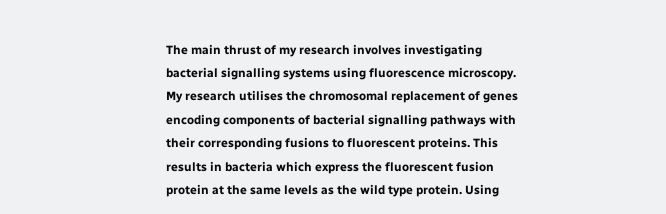The main thrust of my research involves investigating bacterial signalling systems using fluorescence microscopy. My research utilises the chromosomal replacement of genes encoding components of bacterial signalling pathways with their corresponding fusions to fluorescent proteins. This results in bacteria which express the fluorescent fusion protein at the same levels as the wild type protein. Using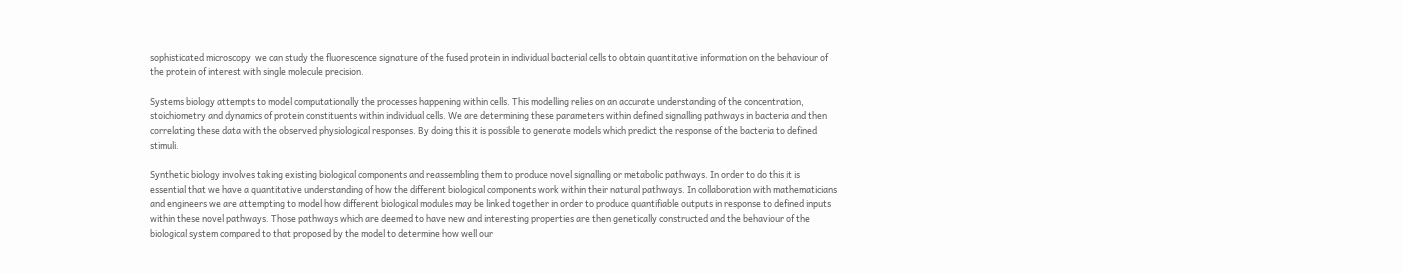sophisticated microscopy  we can study the fluorescence signature of the fused protein in individual bacterial cells to obtain quantitative information on the behaviour of the protein of interest with single molecule precision.

Systems biology attempts to model computationally the processes happening within cells. This modelling relies on an accurate understanding of the concentration, stoichiometry and dynamics of protein constituents within individual cells. We are determining these parameters within defined signalling pathways in bacteria and then correlating these data with the observed physiological responses. By doing this it is possible to generate models which predict the response of the bacteria to defined stimuli.

Synthetic biology involves taking existing biological components and reassembling them to produce novel signalling or metabolic pathways. In order to do this it is essential that we have a quantitative understanding of how the different biological components work within their natural pathways. In collaboration with mathematicians and engineers we are attempting to model how different biological modules may be linked together in order to produce quantifiable outputs in response to defined inputs within these novel pathways. Those pathways which are deemed to have new and interesting properties are then genetically constructed and the behaviour of the biological system compared to that proposed by the model to determine how well our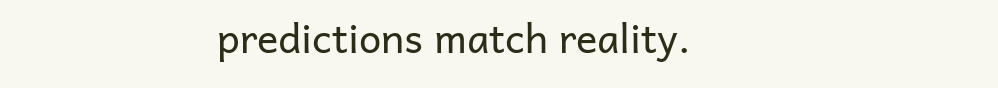predictions match reality.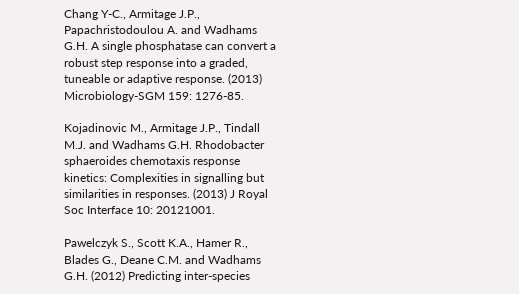Chang Y-C., Armitage J.P., Papachristodoulou A. and Wadhams G.H. A single phosphatase can convert a robust step response into a graded, tuneable or adaptive response. (2013) Microbiology-SGM 159: 1276-85.

Kojadinovic M., Armitage J.P., Tindall M.J. and Wadhams G.H. Rhodobacter sphaeroides chemotaxis response kinetics: Complexities in signalling but similarities in responses. (2013) J Royal Soc Interface 10: 20121001.

Pawelczyk S., Scott K.A., Hamer R., Blades G., Deane C.M. and Wadhams G.H. (2012) Predicting inter-species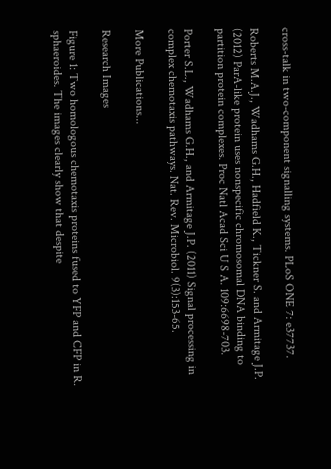cross-talk in two-component signalling systems. PLoS ONE 7: e37737.

Roberts M.A.J., Wadhams G.H., Hadfield K., Tickner S. and Armitage J.P. (2012) ParA-like protein uses nonspecific chromosomal DNA binding to partition protein complexes. Proc Natl Acad Sci U S A. 109:6698-703.

Porter S.L., Wadhams G.H., and Armitage J.P. (2011) Signal processing in complex chemotaxis pathways. Nat. Rev. Microbiol. 9(3):153-65.

More Publications...

Research Images

Figure 1: Two homologous chemotaxis proteins fused to YFP and CFP in R. sphaeroides. The images clearly show that despite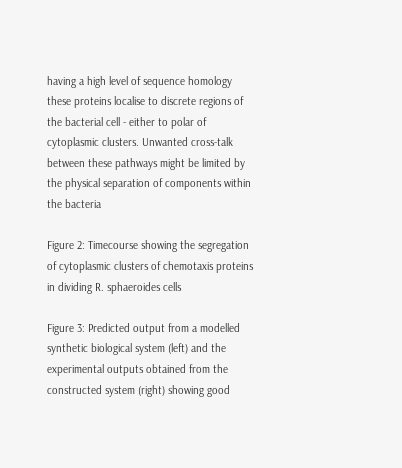having a high level of sequence homology these proteins localise to discrete regions of the bacterial cell - either to polar of cytoplasmic clusters. Unwanted cross-talk between these pathways might be limited by the physical separation of components within the bacteria

Figure 2: Timecourse showing the segregation of cytoplasmic clusters of chemotaxis proteins in dividing R. sphaeroides cells

Figure 3: Predicted output from a modelled synthetic biological system (left) and the experimental outputs obtained from the constructed system (right) showing good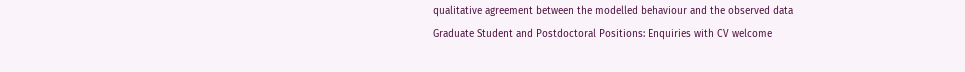qualitative agreement between the modelled behaviour and the observed data
Graduate Student and Postdoctoral Positions: Enquiries with CV welcome